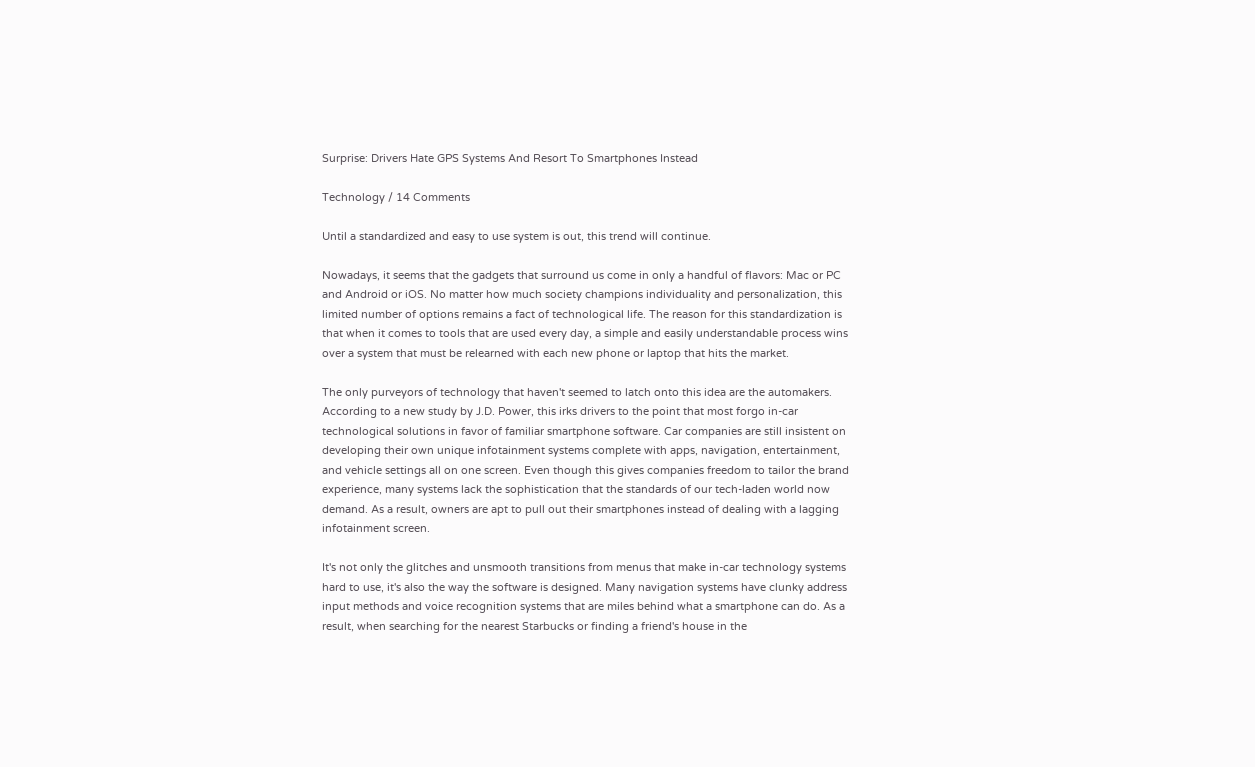Surprise: Drivers Hate GPS Systems And Resort To Smartphones Instead

Technology / 14 Comments

Until a standardized and easy to use system is out, this trend will continue.

Nowadays, it seems that the gadgets that surround us come in only a handful of flavors: Mac or PC and Android or iOS. No matter how much society champions individuality and personalization, this limited number of options remains a fact of technological life. The reason for this standardization is that when it comes to tools that are used every day, a simple and easily understandable process wins over a system that must be relearned with each new phone or laptop that hits the market.

The only purveyors of technology that haven't seemed to latch onto this idea are the automakers. According to a new study by J.D. Power, this irks drivers to the point that most forgo in-car technological solutions in favor of familiar smartphone software. Car companies are still insistent on developing their own unique infotainment systems complete with apps, navigation, entertainment, and vehicle settings all on one screen. Even though this gives companies freedom to tailor the brand experience, many systems lack the sophistication that the standards of our tech-laden world now demand. As a result, owners are apt to pull out their smartphones instead of dealing with a lagging infotainment screen.

It's not only the glitches and unsmooth transitions from menus that make in-car technology systems hard to use, it's also the way the software is designed. Many navigation systems have clunky address input methods and voice recognition systems that are miles behind what a smartphone can do. As a result, when searching for the nearest Starbucks or finding a friend's house in the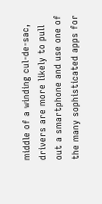middle of a winding cul-de-sac, drivers are more likely to pull out a smartphone and use one of the many sophisticated apps for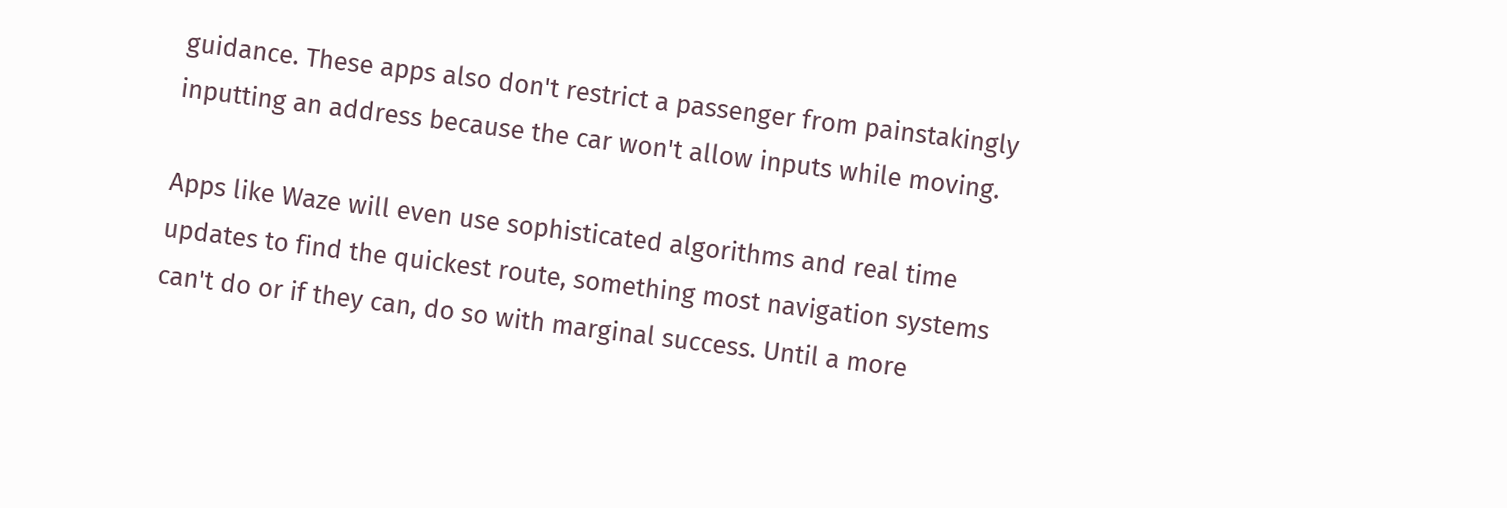guidance. These apps also don't restrict a passenger from painstakingly inputting an address because the car won't allow inputs while moving.

Apps like Waze will even use sophisticated algorithms and real time updates to find the quickest route, something most navigation systems can't do or if they can, do so with marginal success. Until a more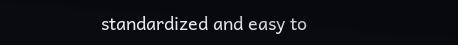standardized and easy to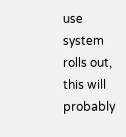use system rolls out, this will probably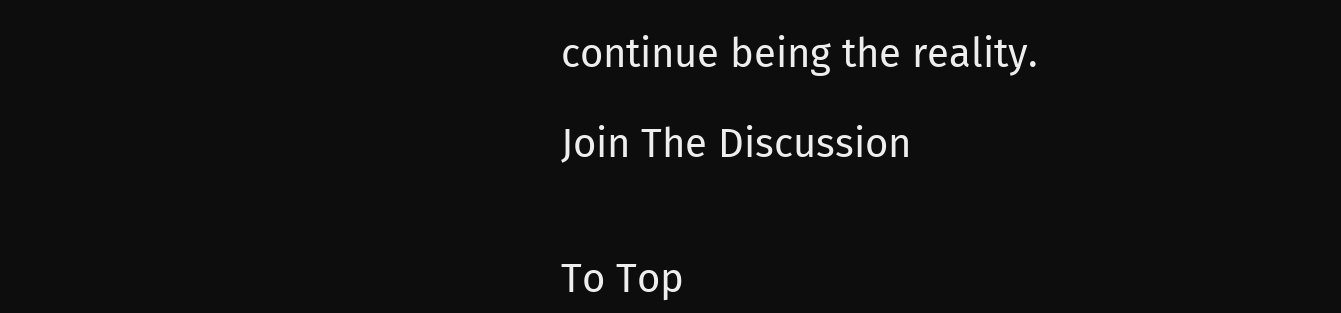continue being the reality.

Join The Discussion


To Top